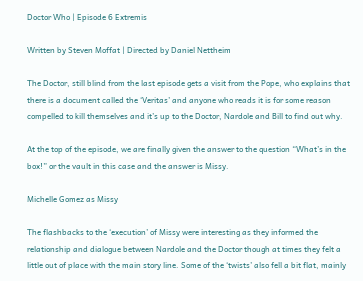Doctor Who | Episode 6 Extremis

Written by Steven Moffat | Directed by Daniel Nettheim

The Doctor, still blind from the last episode gets a visit from the Pope, who explains that there is a document called the ‘Veritas’ and anyone who reads it is for some reason compelled to kill themselves and it’s up to the Doctor, Nardole and Bill to find out why.

At the top of the episode, we are finally given the answer to the question “What’s in the box!” or the vault in this case and the answer is Missy.

Michelle Gomez as Missy

The flashbacks to the ‘execution’ of Missy were interesting as they informed the relationship and dialogue between Nardole and the Doctor though at times they felt a little out of place with the main story line. Some of the ‘twists’ also fell a bit flat, mainly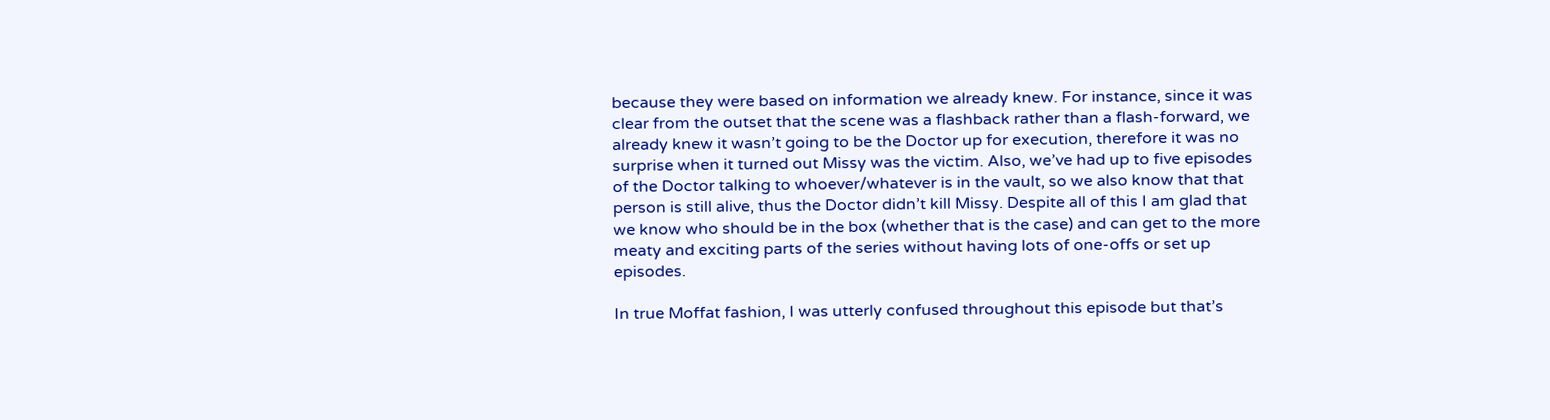because they were based on information we already knew. For instance, since it was clear from the outset that the scene was a flashback rather than a flash-forward, we already knew it wasn’t going to be the Doctor up for execution, therefore it was no surprise when it turned out Missy was the victim. Also, we’ve had up to five episodes of the Doctor talking to whoever/whatever is in the vault, so we also know that that person is still alive, thus the Doctor didn’t kill Missy. Despite all of this I am glad that we know who should be in the box (whether that is the case) and can get to the more meaty and exciting parts of the series without having lots of one-offs or set up episodes.

In true Moffat fashion, I was utterly confused throughout this episode but that’s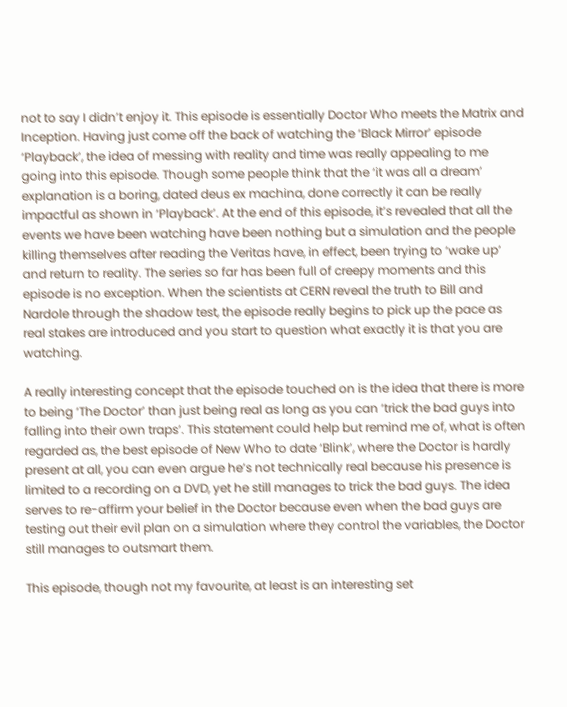not to say I didn’t enjoy it. This episode is essentially Doctor Who meets the Matrix and Inception. Having just come off the back of watching the ‘Black Mirror’ episode ‘Playback’, the idea of messing with reality and time was really appealing to me going into this episode. Though some people think that the ‘it was all a dream’ explanation is a boring, dated deus ex machina, done correctly it can be really impactful as shown in ‘Playback’. At the end of this episode, it’s revealed that all the events we have been watching have been nothing but a simulation and the people killing themselves after reading the Veritas have, in effect, been trying to ‘wake up’ and return to reality. The series so far has been full of creepy moments and this episode is no exception. When the scientists at CERN reveal the truth to Bill and Nardole through the shadow test, the episode really begins to pick up the pace as real stakes are introduced and you start to question what exactly it is that you are watching.

A really interesting concept that the episode touched on is the idea that there is more to being ‘The Doctor’ than just being real as long as you can ‘trick the bad guys into falling into their own traps’. This statement could help but remind me of, what is often regarded as, the best episode of New Who to date ‘Blink’, where the Doctor is hardly present at all, you can even argue he’s not technically real because his presence is limited to a recording on a DVD, yet he still manages to trick the bad guys. The idea serves to re-affirm your belief in the Doctor because even when the bad guys are testing out their evil plan on a simulation where they control the variables, the Doctor still manages to outsmart them.

This episode, though not my favourite, at least is an interesting set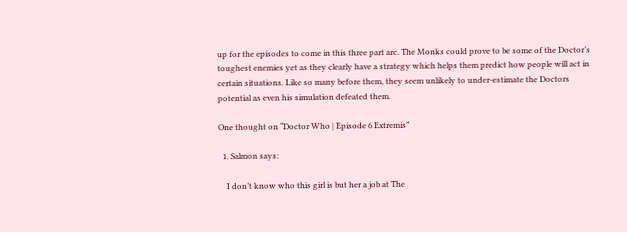up for the episodes to come in this three part arc. The Monks could prove to be some of the Doctor’s toughest enemies yet as they clearly have a strategy which helps them predict how people will act in certain situations. Like so many before them, they seem unlikely to under-estimate the Doctors potential as even his simulation defeated them.

One thought on “Doctor Who | Episode 6 Extremis”

  1. Salmon says:

    I don’t know who this girl is but her a job at The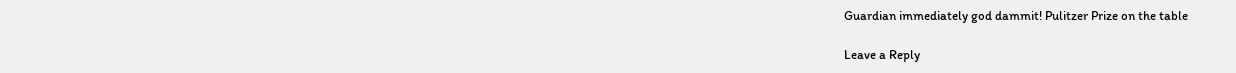Guardian immediately god dammit! Pulitzer Prize on the table

Leave a Reply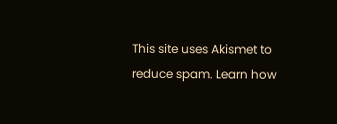This site uses Akismet to reduce spam. Learn how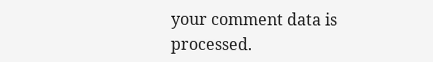your comment data is processed.